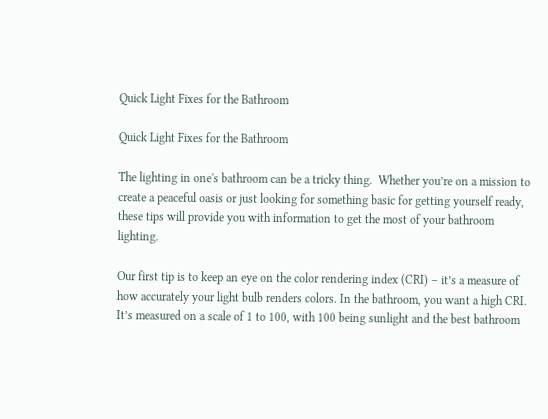Quick Light Fixes for the Bathroom

Quick Light Fixes for the Bathroom

The lighting in one's bathroom can be a tricky thing.  Whether you’re on a mission to create a peaceful oasis or just looking for something basic for getting yourself ready,  these tips will provide you with information to get the most of your bathroom lighting.

Our first tip is to keep an eye on the color rendering index (CRI) – it’s a measure of how accurately your light bulb renders colors. In the bathroom, you want a high CRI. It’s measured on a scale of 1 to 100, with 100 being sunlight and the best bathroom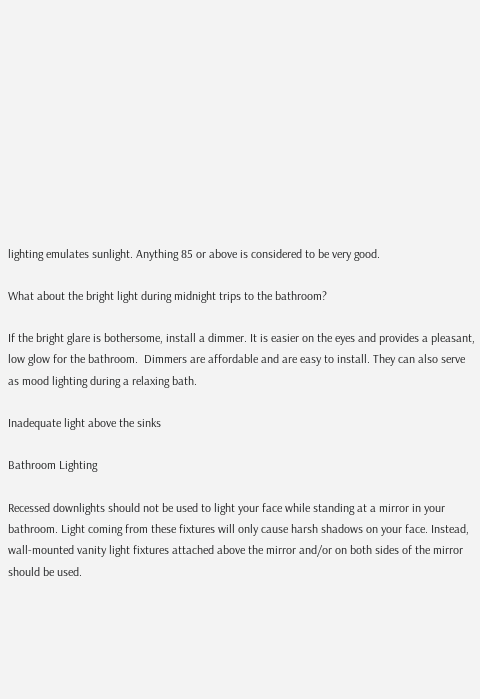lighting emulates sunlight. Anything 85 or above is considered to be very good.

What about the bright light during midnight trips to the bathroom?

If the bright glare is bothersome, install a dimmer. It is easier on the eyes and provides a pleasant, low glow for the bathroom.  Dimmers are affordable and are easy to install. They can also serve as mood lighting during a relaxing bath.

Inadequate light above the sinks

Bathroom Lighting

Recessed downlights should not be used to light your face while standing at a mirror in your bathroom. Light coming from these fixtures will only cause harsh shadows on your face. Instead, wall-mounted vanity light fixtures attached above the mirror and/or on both sides of the mirror should be used.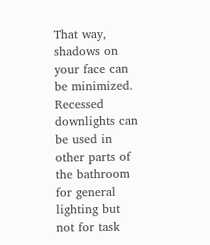That way, shadows on your face can be minimized. Recessed downlights can be used in other parts of the bathroom for general lighting but not for task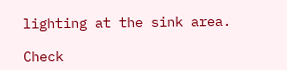lighting at the sink area.

Check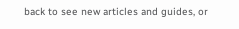back to see new articles and guides, or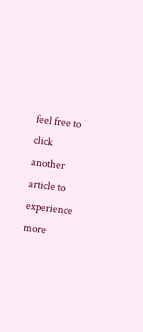feel free to click another article to experience more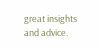great insights and advice.